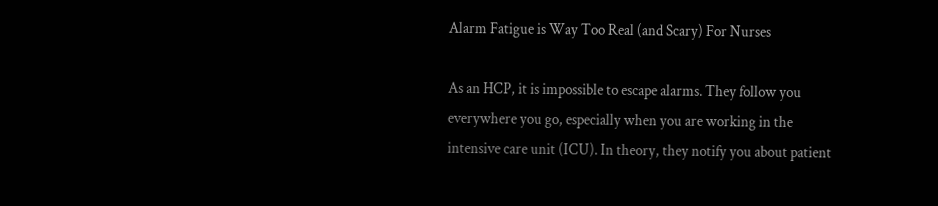Alarm Fatigue is Way Too Real (and Scary) For Nurses

As an HCP, it is impossible to escape alarms. They follow you everywhere you go, especially when you are working in the intensive care unit (ICU). In theory, they notify you about patient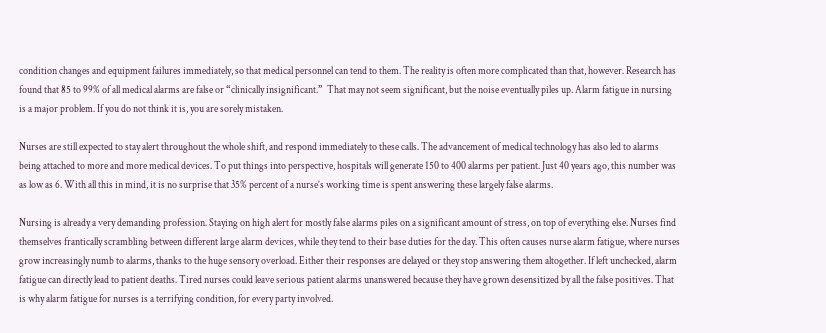condition changes and equipment failures immediately, so that medical personnel can tend to them. The reality is often more complicated than that, however. Research has found that 85 to 99% of all medical alarms are false or “clinically insignificant.”  That may not seem significant, but the noise eventually piles up. Alarm fatigue in nursing is a major problem. If you do not think it is, you are sorely mistaken.

Nurses are still expected to stay alert throughout the whole shift, and respond immediately to these calls. The advancement of medical technology has also led to alarms being attached to more and more medical devices. To put things into perspective, hospitals will generate 150 to 400 alarms per patient. Just 40 years ago, this number was as low as 6. With all this in mind, it is no surprise that 35% percent of a nurse’s working time is spent answering these largely false alarms.

Nursing is already a very demanding profession. Staying on high alert for mostly false alarms piles on a significant amount of stress, on top of everything else. Nurses find themselves frantically scrambling between different large alarm devices, while they tend to their base duties for the day. This often causes nurse alarm fatigue, where nurses grow increasingly numb to alarms, thanks to the huge sensory overload. Either their responses are delayed or they stop answering them altogether. If left unchecked, alarm fatigue can directly lead to patient deaths. Tired nurses could leave serious patient alarms unanswered because they have grown desensitized by all the false positives. That is why alarm fatigue for nurses is a terrifying condition, for every party involved.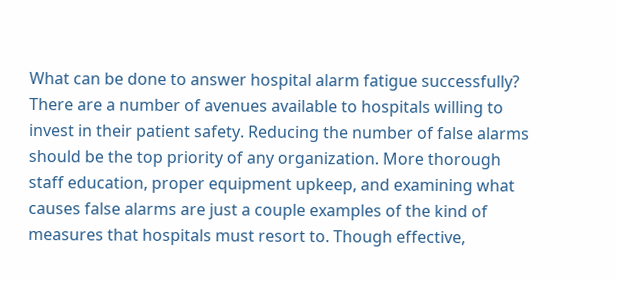What can be done to answer hospital alarm fatigue successfully? There are a number of avenues available to hospitals willing to invest in their patient safety. Reducing the number of false alarms should be the top priority of any organization. More thorough staff education, proper equipment upkeep, and examining what causes false alarms are just a couple examples of the kind of measures that hospitals must resort to. Though effective,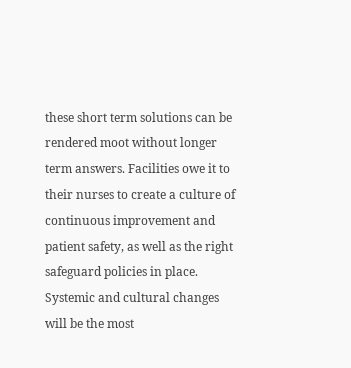these short term solutions can be rendered moot without longer term answers. Facilities owe it to their nurses to create a culture of continuous improvement and patient safety, as well as the right safeguard policies in place. Systemic and cultural changes will be the most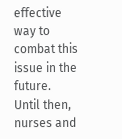effective way to combat this issue in the future. Until then, nurses and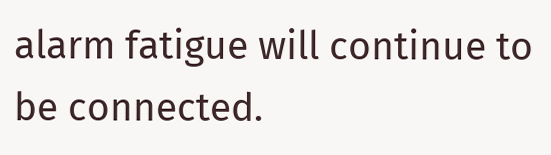alarm fatigue will continue to be connected.